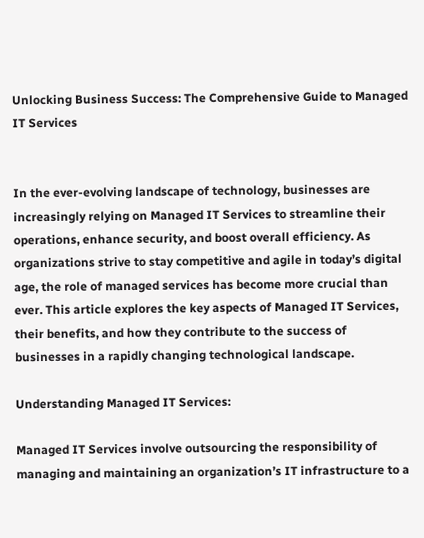Unlocking Business Success: The Comprehensive Guide to Managed IT Services


In the ever-evolving landscape of technology, businesses are increasingly relying on Managed IT Services to streamline their operations, enhance security, and boost overall efficiency. As organizations strive to stay competitive and agile in today’s digital age, the role of managed services has become more crucial than ever. This article explores the key aspects of Managed IT Services, their benefits, and how they contribute to the success of businesses in a rapidly changing technological landscape.

Understanding Managed IT Services:

Managed IT Services involve outsourcing the responsibility of managing and maintaining an organization’s IT infrastructure to a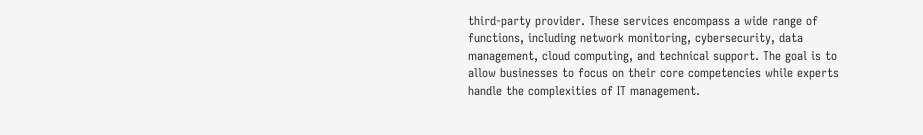third-party provider. These services encompass a wide range of functions, including network monitoring, cybersecurity, data management, cloud computing, and technical support. The goal is to allow businesses to focus on their core competencies while experts handle the complexities of IT management.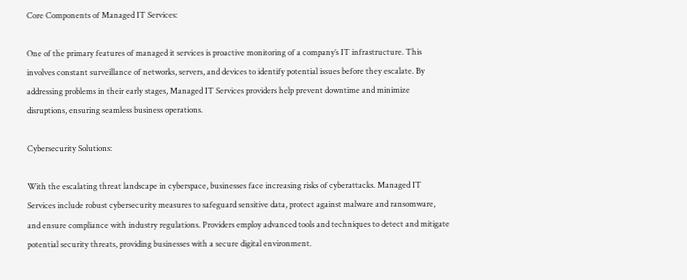Core Components of Managed IT Services:

One of the primary features of managed it services is proactive monitoring of a company’s IT infrastructure. This involves constant surveillance of networks, servers, and devices to identify potential issues before they escalate. By addressing problems in their early stages, Managed IT Services providers help prevent downtime and minimize disruptions, ensuring seamless business operations.

Cybersecurity Solutions:

With the escalating threat landscape in cyberspace, businesses face increasing risks of cyberattacks. Managed IT Services include robust cybersecurity measures to safeguard sensitive data, protect against malware and ransomware, and ensure compliance with industry regulations. Providers employ advanced tools and techniques to detect and mitigate potential security threats, providing businesses with a secure digital environment.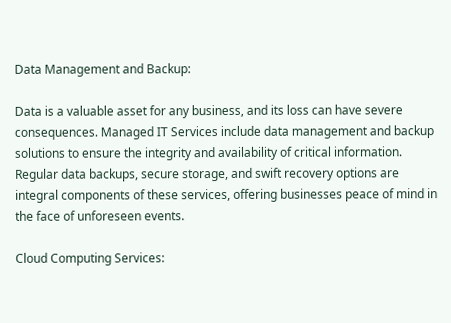Data Management and Backup:

Data is a valuable asset for any business, and its loss can have severe consequences. Managed IT Services include data management and backup solutions to ensure the integrity and availability of critical information. Regular data backups, secure storage, and swift recovery options are integral components of these services, offering businesses peace of mind in the face of unforeseen events.

Cloud Computing Services: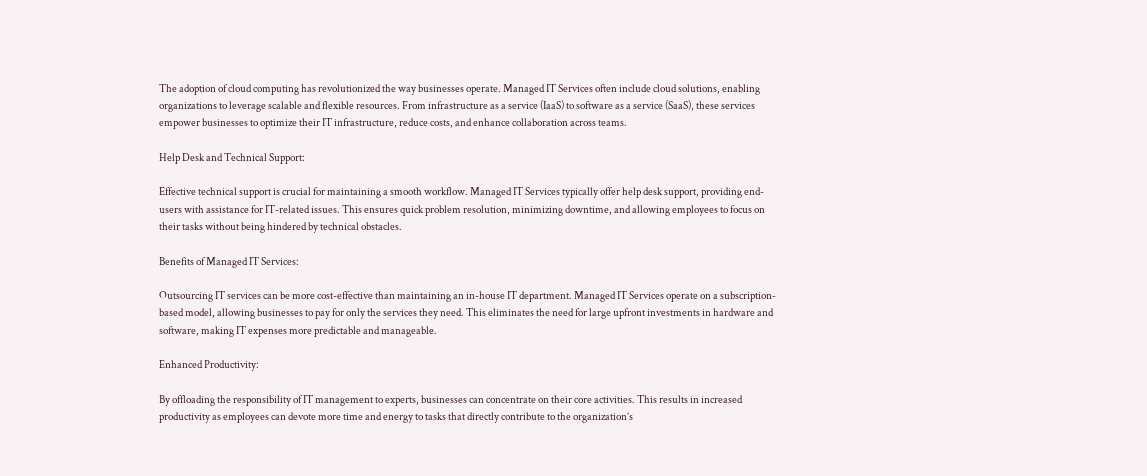The adoption of cloud computing has revolutionized the way businesses operate. Managed IT Services often include cloud solutions, enabling organizations to leverage scalable and flexible resources. From infrastructure as a service (IaaS) to software as a service (SaaS), these services empower businesses to optimize their IT infrastructure, reduce costs, and enhance collaboration across teams.

Help Desk and Technical Support:

Effective technical support is crucial for maintaining a smooth workflow. Managed IT Services typically offer help desk support, providing end-users with assistance for IT-related issues. This ensures quick problem resolution, minimizing downtime, and allowing employees to focus on their tasks without being hindered by technical obstacles.

Benefits of Managed IT Services:

Outsourcing IT services can be more cost-effective than maintaining an in-house IT department. Managed IT Services operate on a subscription-based model, allowing businesses to pay for only the services they need. This eliminates the need for large upfront investments in hardware and software, making IT expenses more predictable and manageable.

Enhanced Productivity:

By offloading the responsibility of IT management to experts, businesses can concentrate on their core activities. This results in increased productivity as employees can devote more time and energy to tasks that directly contribute to the organization’s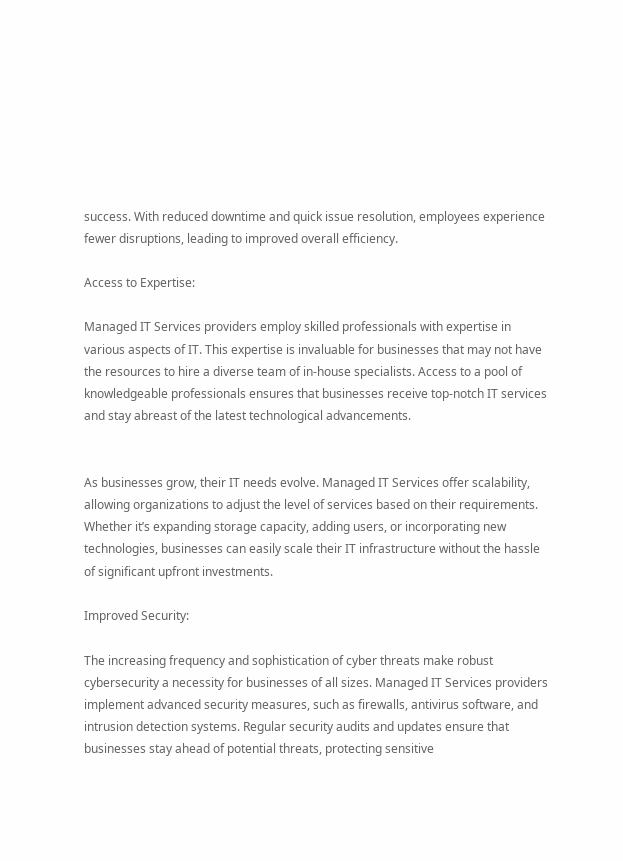success. With reduced downtime and quick issue resolution, employees experience fewer disruptions, leading to improved overall efficiency.

Access to Expertise:

Managed IT Services providers employ skilled professionals with expertise in various aspects of IT. This expertise is invaluable for businesses that may not have the resources to hire a diverse team of in-house specialists. Access to a pool of knowledgeable professionals ensures that businesses receive top-notch IT services and stay abreast of the latest technological advancements.


As businesses grow, their IT needs evolve. Managed IT Services offer scalability, allowing organizations to adjust the level of services based on their requirements. Whether it’s expanding storage capacity, adding users, or incorporating new technologies, businesses can easily scale their IT infrastructure without the hassle of significant upfront investments.

Improved Security:

The increasing frequency and sophistication of cyber threats make robust cybersecurity a necessity for businesses of all sizes. Managed IT Services providers implement advanced security measures, such as firewalls, antivirus software, and intrusion detection systems. Regular security audits and updates ensure that businesses stay ahead of potential threats, protecting sensitive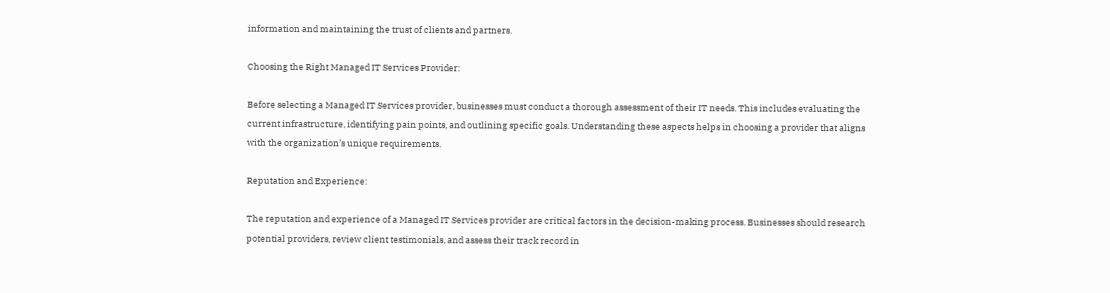information and maintaining the trust of clients and partners.

Choosing the Right Managed IT Services Provider:

Before selecting a Managed IT Services provider, businesses must conduct a thorough assessment of their IT needs. This includes evaluating the current infrastructure, identifying pain points, and outlining specific goals. Understanding these aspects helps in choosing a provider that aligns with the organization’s unique requirements.

Reputation and Experience:

The reputation and experience of a Managed IT Services provider are critical factors in the decision-making process. Businesses should research potential providers, review client testimonials, and assess their track record in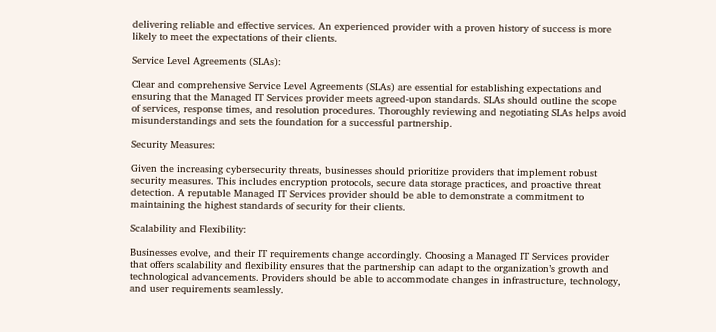delivering reliable and effective services. An experienced provider with a proven history of success is more likely to meet the expectations of their clients.

Service Level Agreements (SLAs):

Clear and comprehensive Service Level Agreements (SLAs) are essential for establishing expectations and ensuring that the Managed IT Services provider meets agreed-upon standards. SLAs should outline the scope of services, response times, and resolution procedures. Thoroughly reviewing and negotiating SLAs helps avoid misunderstandings and sets the foundation for a successful partnership.

Security Measures:

Given the increasing cybersecurity threats, businesses should prioritize providers that implement robust security measures. This includes encryption protocols, secure data storage practices, and proactive threat detection. A reputable Managed IT Services provider should be able to demonstrate a commitment to maintaining the highest standards of security for their clients.

Scalability and Flexibility:

Businesses evolve, and their IT requirements change accordingly. Choosing a Managed IT Services provider that offers scalability and flexibility ensures that the partnership can adapt to the organization’s growth and technological advancements. Providers should be able to accommodate changes in infrastructure, technology, and user requirements seamlessly.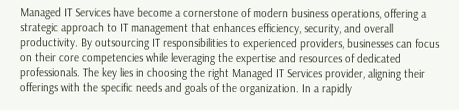Managed IT Services have become a cornerstone of modern business operations, offering a strategic approach to IT management that enhances efficiency, security, and overall productivity. By outsourcing IT responsibilities to experienced providers, businesses can focus on their core competencies while leveraging the expertise and resources of dedicated professionals. The key lies in choosing the right Managed IT Services provider, aligning their offerings with the specific needs and goals of the organization. In a rapidly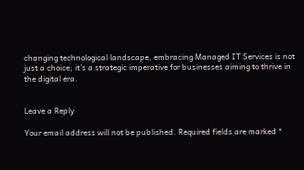changing technological landscape, embracing Managed IT Services is not just a choice; it’s a strategic imperative for businesses aiming to thrive in the digital era.


Leave a Reply

Your email address will not be published. Required fields are marked *